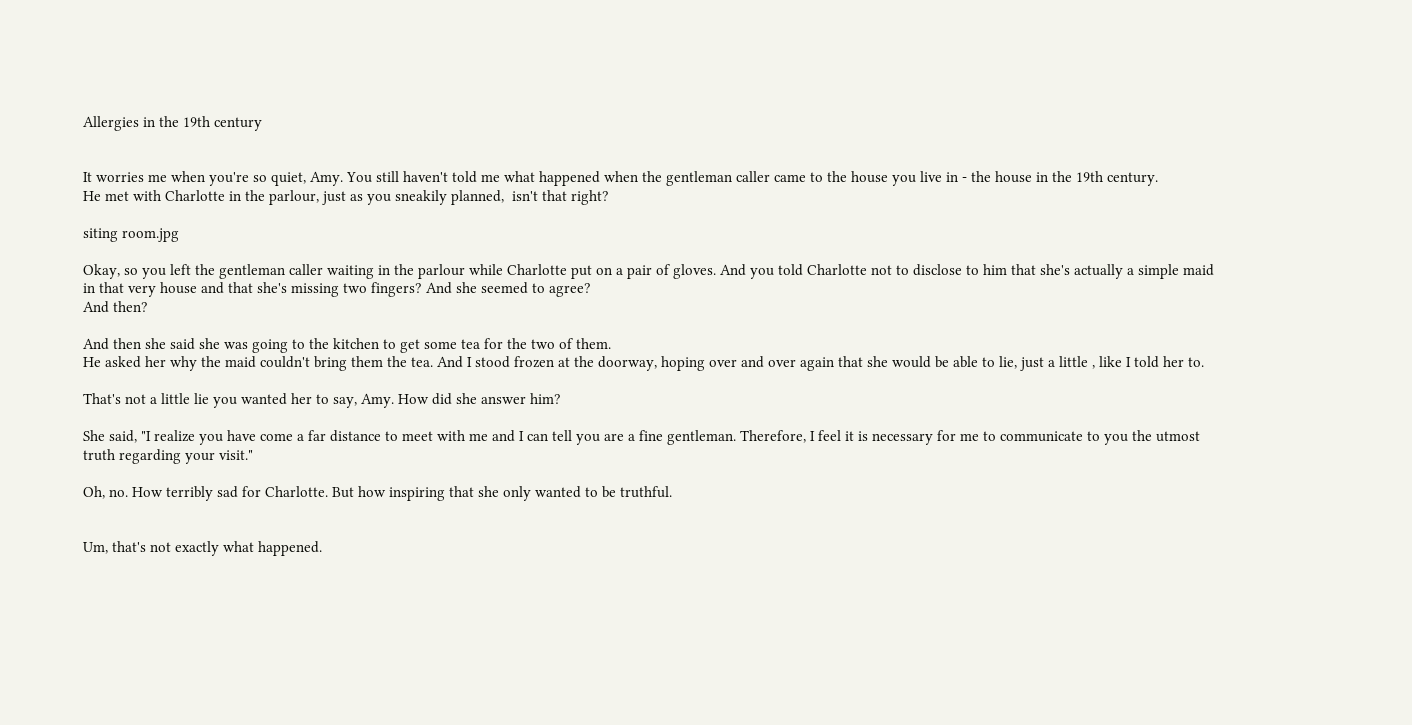Allergies in the 19th century


It worries me when you're so quiet, Amy. You still haven't told me what happened when the gentleman caller came to the house you live in - the house in the 19th century.
He met with Charlotte in the parlour, just as you sneakily planned,  isn't that right?

siting room.jpg

Okay, so you left the gentleman caller waiting in the parlour while Charlotte put on a pair of gloves. And you told Charlotte not to disclose to him that she's actually a simple maid in that very house and that she's missing two fingers? And she seemed to agree?
And then?

And then she said she was going to the kitchen to get some tea for the two of them.
He asked her why the maid couldn't bring them the tea. And I stood frozen at the doorway, hoping over and over again that she would be able to lie, just a little , like I told her to.

That's not a little lie you wanted her to say, Amy. How did she answer him?

She said, "I realize you have come a far distance to meet with me and I can tell you are a fine gentleman. Therefore, I feel it is necessary for me to communicate to you the utmost truth regarding your visit."

Oh, no. How terribly sad for Charlotte. But how inspiring that she only wanted to be truthful.


Um, that's not exactly what happened.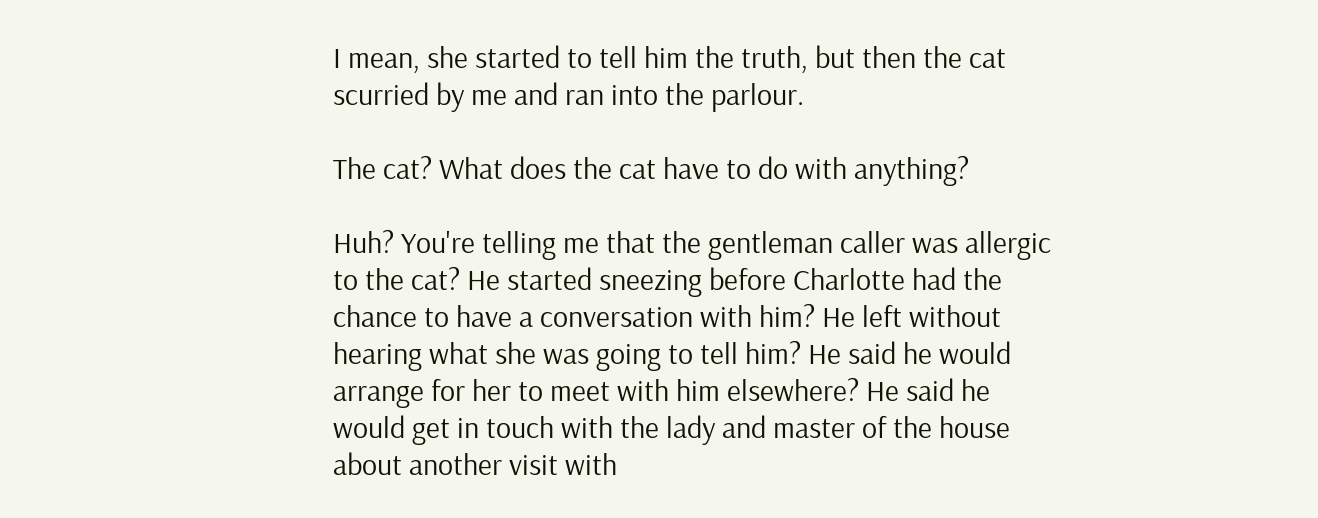I mean, she started to tell him the truth, but then the cat scurried by me and ran into the parlour.

The cat? What does the cat have to do with anything?

Huh? You're telling me that the gentleman caller was allergic to the cat? He started sneezing before Charlotte had the chance to have a conversation with him? He left without hearing what she was going to tell him? He said he would arrange for her to meet with him elsewhere? He said he would get in touch with the lady and master of the house about another visit with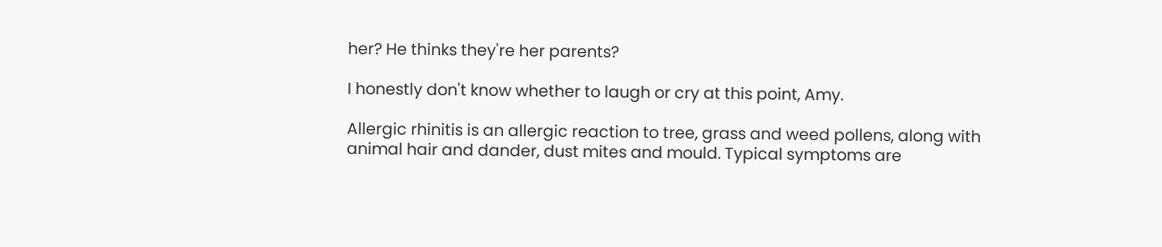her? He thinks they're her parents?

I honestly don't know whether to laugh or cry at this point, Amy.

Allergic rhinitis is an allergic reaction to tree, grass and weed pollens, along with animal hair and dander, dust mites and mould. Typical symptoms are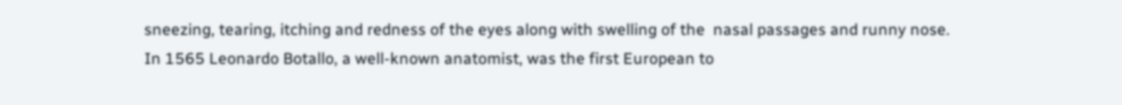sneezing, tearing, itching and redness of the eyes along with swelling of the  nasal passages and runny nose.
In 1565 Leonardo Botallo, a well-known anatomist, was the first European to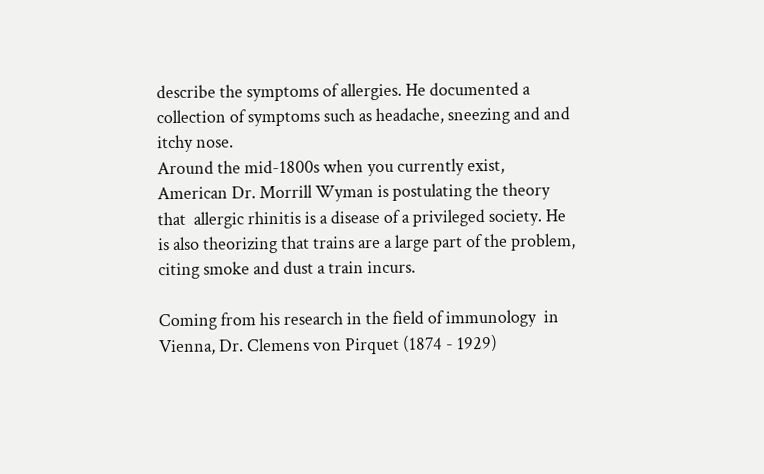describe the symptoms of allergies. He documented a collection of symptoms such as headache, sneezing and and itchy nose.
Around the mid-1800s when you currently exist, American Dr. Morrill Wyman is postulating the theory that  allergic rhinitis is a disease of a privileged society. He is also theorizing that trains are a large part of the problem, citing smoke and dust a train incurs.

Coming from his research in the field of immunology  in Vienna, Dr. Clemens von Pirquet (1874 - 1929)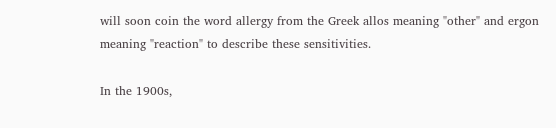will soon coin the word allergy from the Greek allos meaning "other" and ergon meaning "reaction" to describe these sensitivities.

In the 1900s,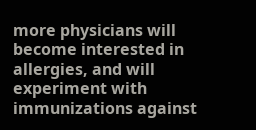more physicians will become interested in allergies, and will experiment with immunizations against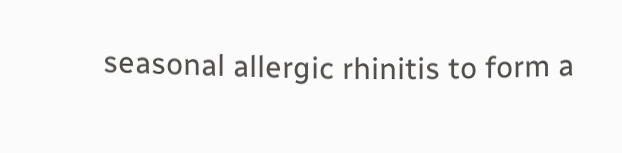seasonal allergic rhinitis to form a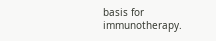basis for immunotherapy.